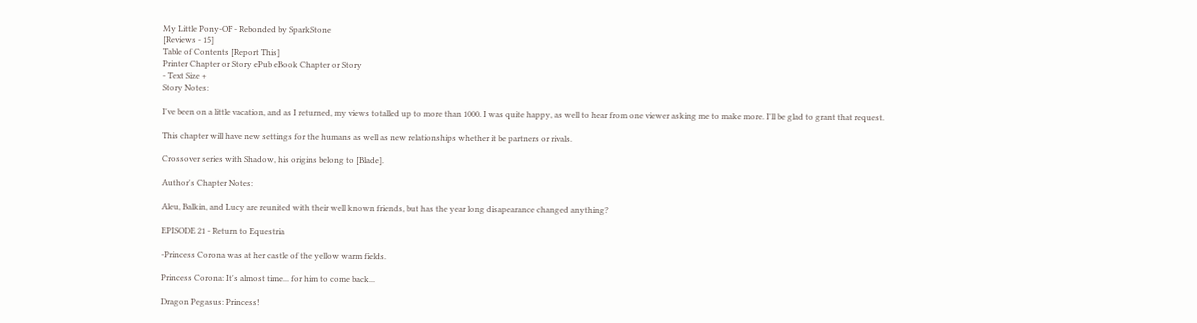My Little Pony-OF - Rebonded by SparkStone
[Reviews - 15]
Table of Contents [Report This]
Printer Chapter or Story ePub eBook Chapter or Story
- Text Size +
Story Notes:

I've been on a little vacation, and as I returned, my views totalled up to more than 1000. I was quite happy, as well to hear from one viewer asking me to make more. I'll be glad to grant that request.

This chapter will have new settings for the humans as well as new relationships whether it be partners or rivals.

Crossover series with Shadow, his origins belong to [Blade].

Author's Chapter Notes:

Aleu, Balkin, and Lucy are reunited with their well known friends, but has the year long disapearance changed anything?

EPISODE 21 - Return to Equestria

-Princess Corona was at her castle of the yellow warm fields.

Princess Corona: It's almost time... for him to come back...

Dragon Pegasus: Princess!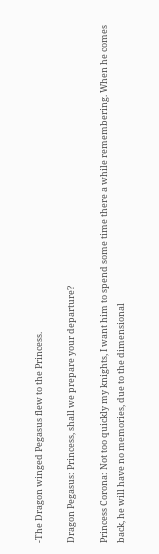-The Dragon winged Pegasus flew to the Princess.

Dragon Pegasus: Princess, shall we prepare your departure?

Princess Corona: Not too quickly my knights, I want him to spend some time there a while remembering. When he comes back, he will have no memories, due to the dimensional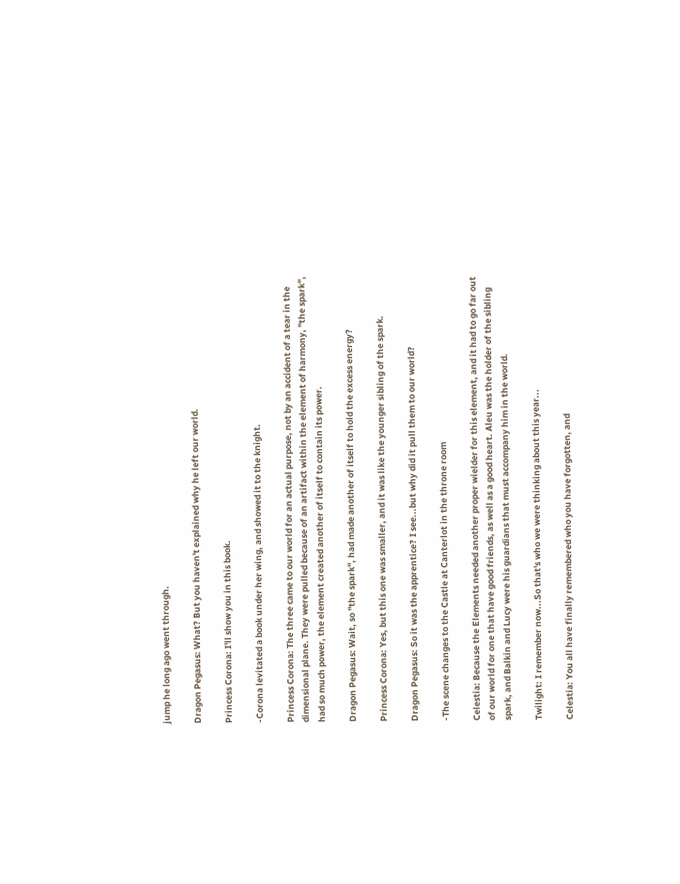jump he long ago went through.

Dragon Pegasus: What? But you haven't explained why he left our world.

Princess Corona: I'll show you in this book.

-Corona levitated a book under her wing, and showed it to the knight.

Princess Corona: The three came to our world for an actual purpose, not by an accident of a tear in the dimensional plane. They were pulled because of an artifact within the element of harmony, "the spark", had so much power, the element created another of itself to contain its power.

Dragon Pegasus: Wait, so "the spark", had made another of itself to hold the excess energy?

Princess Corona: Yes, but this one was smaller, and it was like the younger sibling of the spark.

Dragon Pegasus: So it was the apprentice? I see...but why did it pull them to our world?

-The scene changes to the Castle at Canterlot in the throne room

Celestia: Because the Elements needed another proper wielder for this element, and it had to go far out of our world for one that have good friends, as well as a good heart. Aleu was the holder of the sibling spark, and Balkin and Lucy were his guardians that must accompany him in the world.

Twilight: I remember now...So that's who we were thinking about this year...

Celestia: You all have finally remembered who you have forgotten, and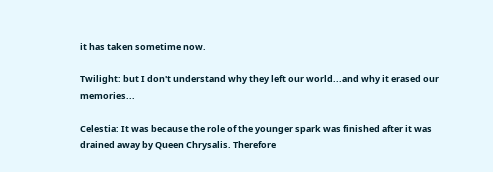it has taken sometime now.

Twilight: but I don't understand why they left our world...and why it erased our memories...

Celestia: It was because the role of the younger spark was finished after it was drained away by Queen Chrysalis. Therefore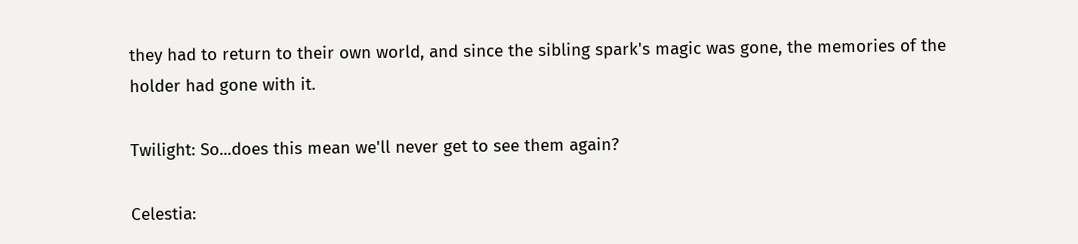they had to return to their own world, and since the sibling spark's magic was gone, the memories of the holder had gone with it.

Twilight: So...does this mean we'll never get to see them again?

Celestia: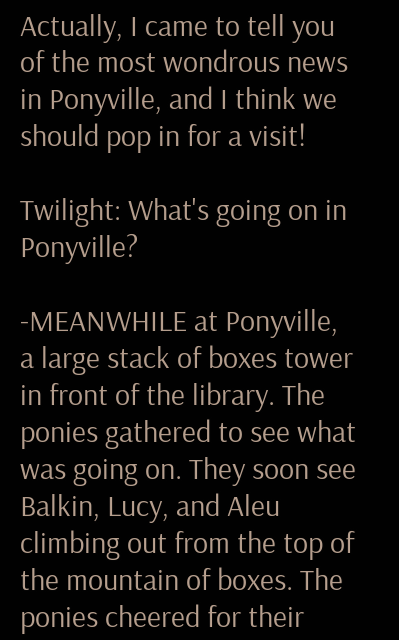Actually, I came to tell you of the most wondrous news in Ponyville, and I think we should pop in for a visit!

Twilight: What's going on in Ponyville?

-MEANWHILE at Ponyville, a large stack of boxes tower in front of the library. The ponies gathered to see what was going on. They soon see Balkin, Lucy, and Aleu climbing out from the top of the mountain of boxes. The ponies cheered for their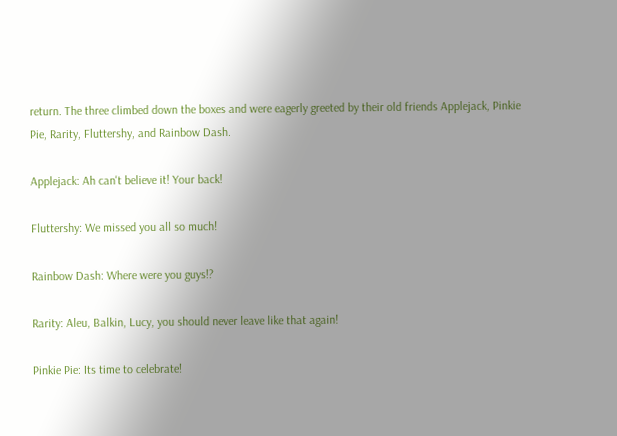return. The three climbed down the boxes and were eagerly greeted by their old friends Applejack, Pinkie Pie, Rarity, Fluttershy, and Rainbow Dash.

Applejack: Ah can't believe it! Your back!

Fluttershy: We missed you all so much!

Rainbow Dash: Where were you guys!?

Rarity: Aleu, Balkin, Lucy, you should never leave like that again!

Pinkie Pie: Its time to celebrate!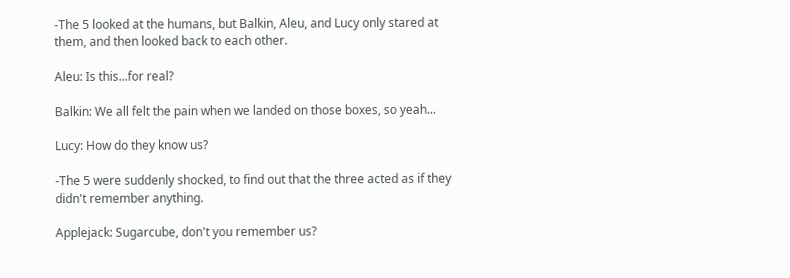-The 5 looked at the humans, but Balkin, Aleu, and Lucy only stared at them, and then looked back to each other.

Aleu: Is this...for real?

Balkin: We all felt the pain when we landed on those boxes, so yeah...

Lucy: How do they know us?

-The 5 were suddenly shocked, to find out that the three acted as if they didn't remember anything.

Applejack: Sugarcube, don't you remember us?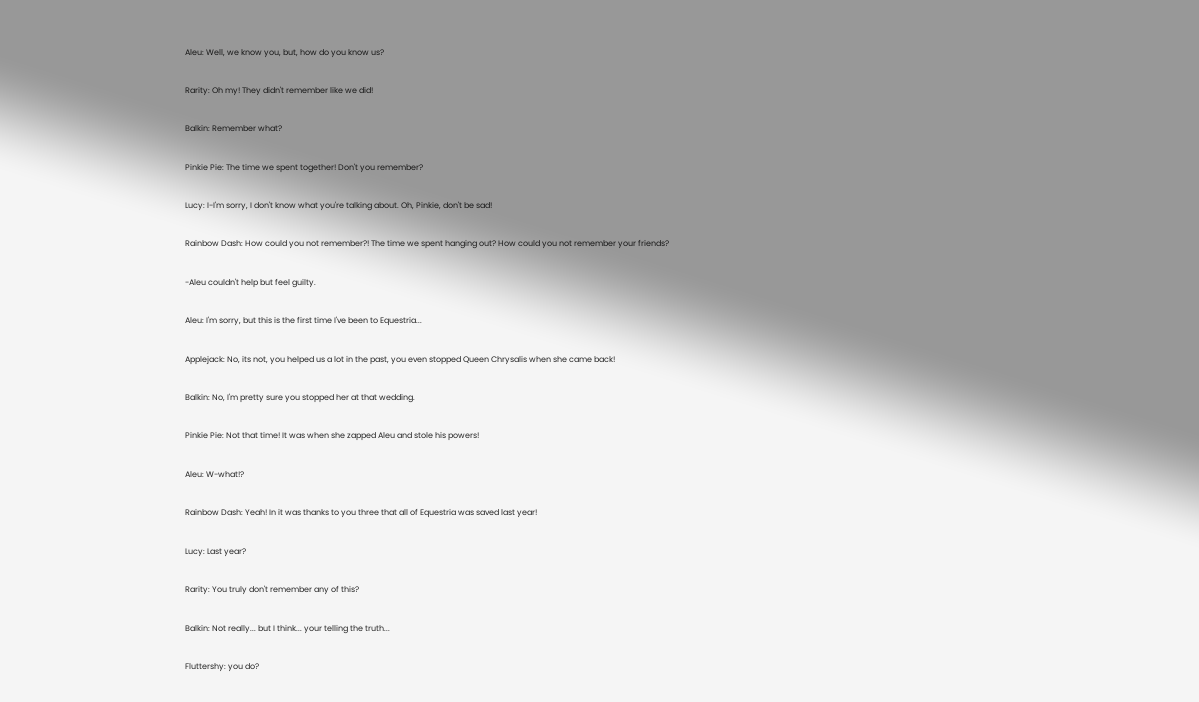Aleu: Well, we know you, but, how do you know us?

Rarity: Oh my! They didn't remember like we did!

Balkin: Remember what?

Pinkie Pie: The time we spent together! Don't you remember?

Lucy: I-I'm sorry, I don't know what you're talking about. Oh, Pinkie, don't be sad!

Rainbow Dash: How could you not remember?! The time we spent hanging out? How could you not remember your friends?

-Aleu couldn't help but feel guilty.

Aleu: I'm sorry, but this is the first time I've been to Equestria...

Applejack: No, its not, you helped us a lot in the past, you even stopped Queen Chrysalis when she came back!

Balkin: No, I'm pretty sure you stopped her at that wedding.

Pinkie Pie: Not that time! It was when she zapped Aleu and stole his powers!

Aleu: W-what!?

Rainbow Dash: Yeah! In it was thanks to you three that all of Equestria was saved last year!

Lucy: Last year?

Rarity: You truly don't remember any of this?

Balkin: Not really... but I think... your telling the truth...

Fluttershy: you do?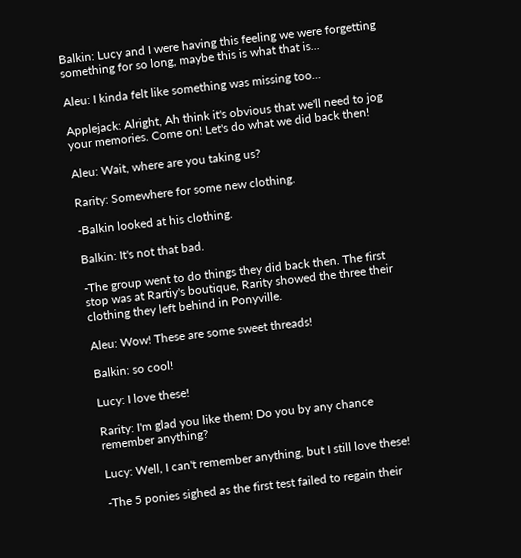Balkin: Lucy and I were having this feeling we were forgetting something for so long, maybe this is what that is...

Aleu: I kinda felt like something was missing too...

Applejack: Alright, Ah think it's obvious that we'll need to jog your memories. Come on! Let's do what we did back then!

Aleu: Wait, where are you taking us?

Rarity: Somewhere for some new clothing.

-Balkin looked at his clothing.

Balkin: It's not that bad.

-The group went to do things they did back then. The first stop was at Rartiy's boutique, Rarity showed the three their clothing they left behind in Ponyville.

Aleu: Wow! These are some sweet threads!

Balkin: so cool!

Lucy: I love these!

Rarity: I'm glad you like them! Do you by any chance remember anything?

Lucy: Well, I can't remember anything, but I still love these!

-The 5 ponies sighed as the first test failed to regain their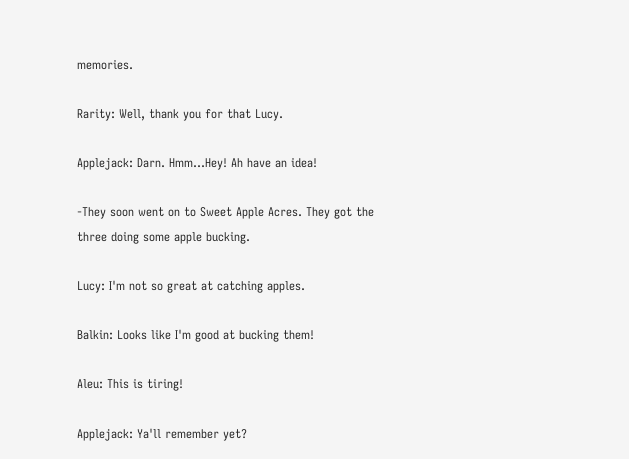memories.

Rarity: Well, thank you for that Lucy.

Applejack: Darn. Hmm...Hey! Ah have an idea!

-They soon went on to Sweet Apple Acres. They got the three doing some apple bucking.

Lucy: I'm not so great at catching apples.

Balkin: Looks like I'm good at bucking them!

Aleu: This is tiring!

Applejack: Ya'll remember yet?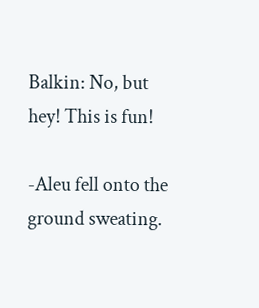Balkin: No, but hey! This is fun!

-Aleu fell onto the ground sweating.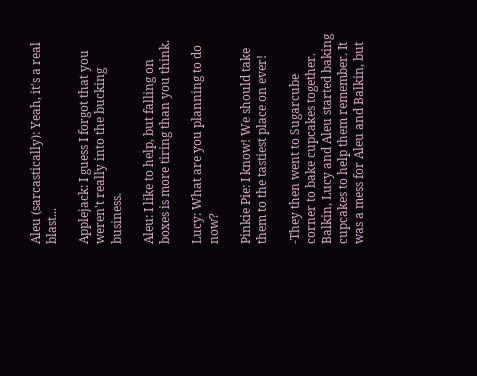Aleu (sarcastically): Yeah, it's a real blast...

Applejack: I guess I forgot that you weren't really into the bucking business.

Aleu: I like to help, but falling on boxes is more tiring than you think.

Lucy: What are you planning to do now?

Pinkie Pie: I know! We should take them to the tastiest place on ever!

-They then went to Sugarcube corner to bake cupcakes together. Balkin, Lucy and Aleu started baking cupcakes to help them remember. It was a mess for Aleu and Balkin, but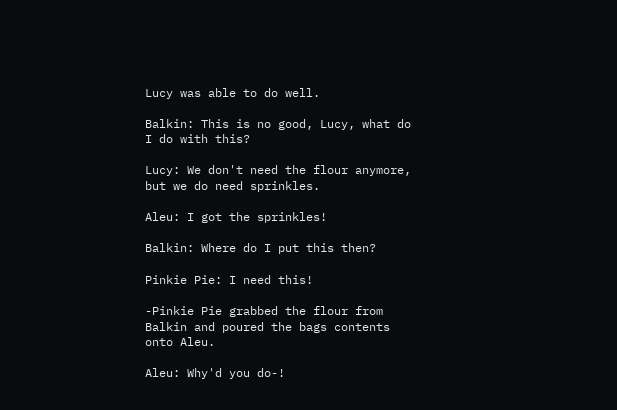Lucy was able to do well.

Balkin: This is no good, Lucy, what do I do with this?

Lucy: We don't need the flour anymore, but we do need sprinkles.

Aleu: I got the sprinkles!

Balkin: Where do I put this then?

Pinkie Pie: I need this!

-Pinkie Pie grabbed the flour from Balkin and poured the bags contents onto Aleu.

Aleu: Why'd you do-!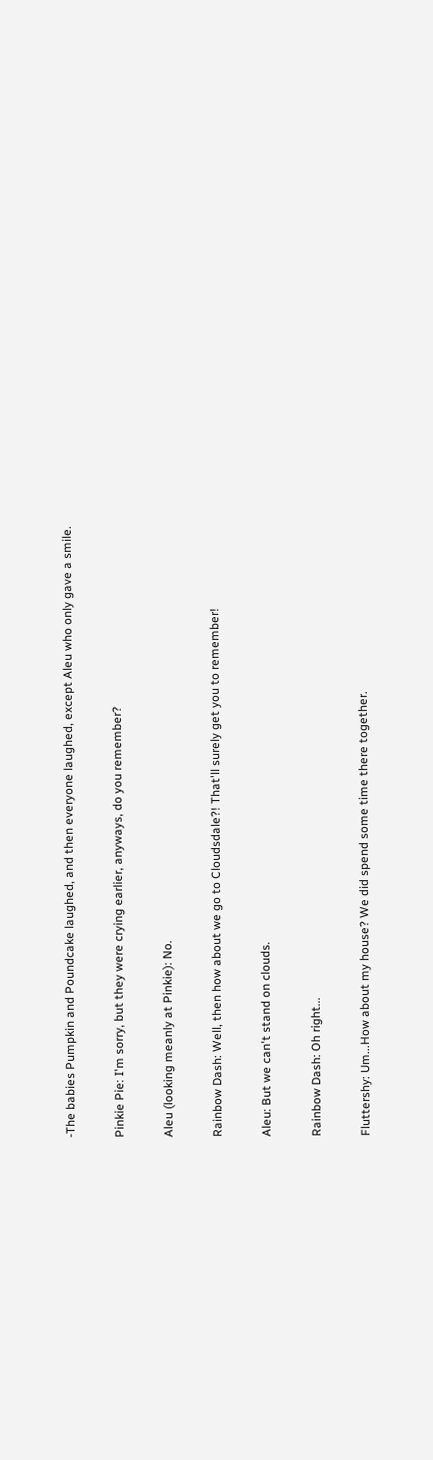-The babies Pumpkin and Poundcake laughed, and then everyone laughed, except Aleu who only gave a smile.

Pinkie Pie: I'm sorry, but they were crying earlier, anyways, do you remember?

Aleu (looking meanly at Pinkie): No.

Rainbow Dash: Well, then how about we go to Cloudsdale?! That'll surely get you to remember!

Aleu: But we can't stand on clouds.

Rainbow Dash: Oh right...

Fluttershy: Um...How about my house? We did spend some time there together.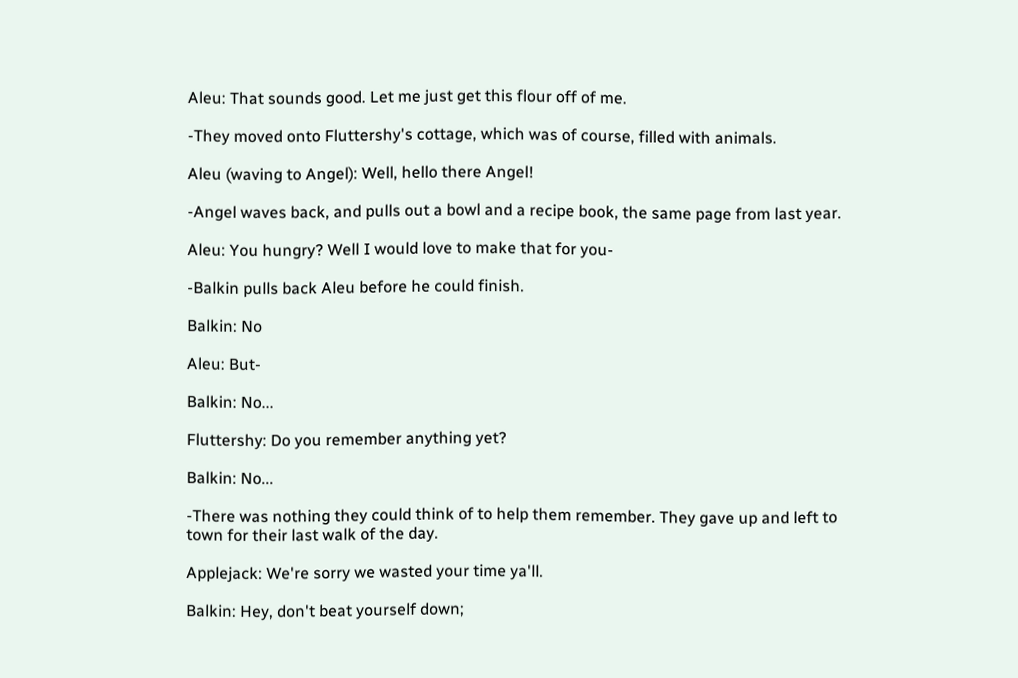Aleu: That sounds good. Let me just get this flour off of me.

-They moved onto Fluttershy's cottage, which was of course, filled with animals.

Aleu (waving to Angel): Well, hello there Angel!

-Angel waves back, and pulls out a bowl and a recipe book, the same page from last year.

Aleu: You hungry? Well I would love to make that for you-

-Balkin pulls back Aleu before he could finish.

Balkin: No

Aleu: But-

Balkin: No...

Fluttershy: Do you remember anything yet?

Balkin: No...

-There was nothing they could think of to help them remember. They gave up and left to town for their last walk of the day.

Applejack: We're sorry we wasted your time ya'll.

Balkin: Hey, don't beat yourself down;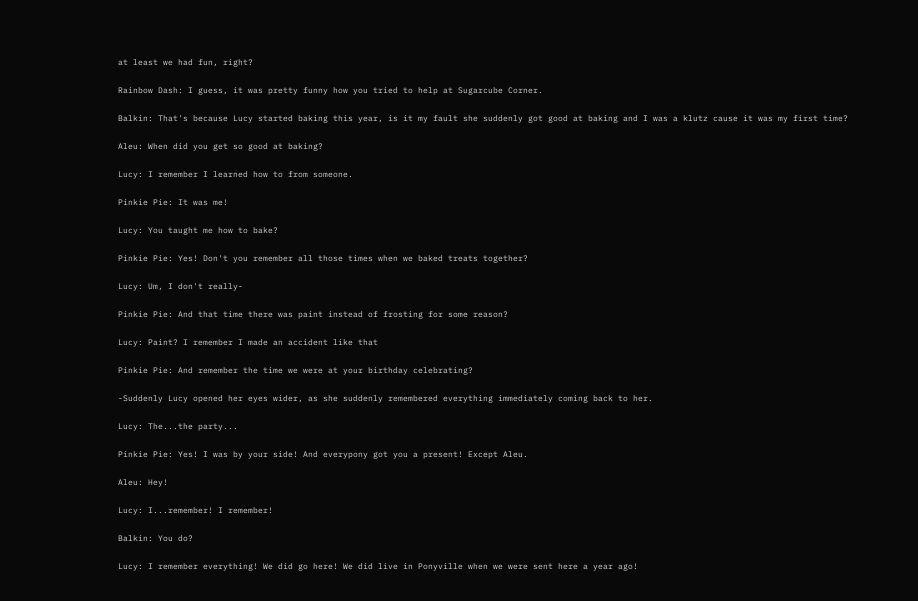at least we had fun, right?

Rainbow Dash: I guess, it was pretty funny how you tried to help at Sugarcube Corner.

Balkin: That's because Lucy started baking this year, is it my fault she suddenly got good at baking and I was a klutz cause it was my first time?

Aleu: When did you get so good at baking?

Lucy: I remember I learned how to from someone.

Pinkie Pie: It was me!

Lucy: You taught me how to bake?

Pinkie Pie: Yes! Don't you remember all those times when we baked treats together?

Lucy: Um, I don't really-

Pinkie Pie: And that time there was paint instead of frosting for some reason?

Lucy: Paint? I remember I made an accident like that

Pinkie Pie: And remember the time we were at your birthday celebrating?

-Suddenly Lucy opened her eyes wider, as she suddenly remembered everything immediately coming back to her.

Lucy: The...the party...

Pinkie Pie: Yes! I was by your side! And everypony got you a present! Except Aleu.

Aleu: Hey!

Lucy: I...remember! I remember!

Balkin: You do?

Lucy: I remember everything! We did go here! We did live in Ponyville when we were sent here a year ago!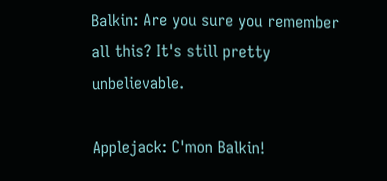Balkin: Are you sure you remember all this? It's still pretty unbelievable.

Applejack: C'mon Balkin!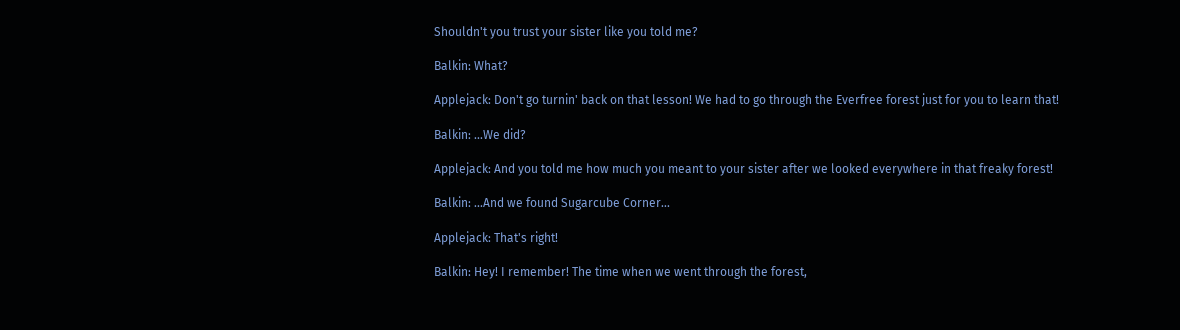Shouldn't you trust your sister like you told me?

Balkin: What?

Applejack: Don't go turnin' back on that lesson! We had to go through the Everfree forest just for you to learn that!

Balkin: ...We did?

Applejack: And you told me how much you meant to your sister after we looked everywhere in that freaky forest!

Balkin: ...And we found Sugarcube Corner...

Applejack: That's right!

Balkin: Hey! I remember! The time when we went through the forest,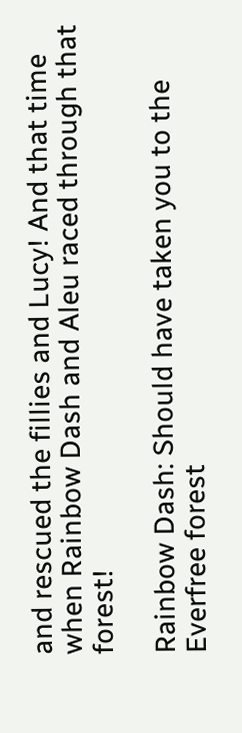and rescued the fillies and Lucy! And that time when Rainbow Dash and Aleu raced through that forest!

Rainbow Dash: Should have taken you to the Everfree forest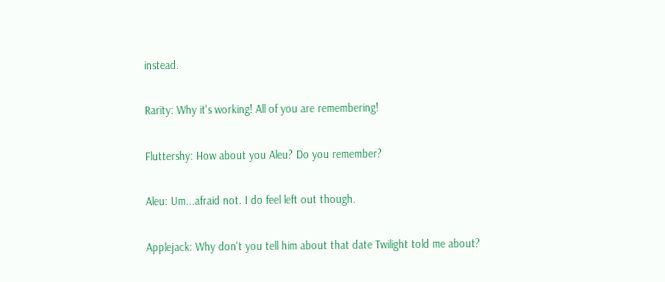instead.

Rarity: Why it's working! All of you are remembering!

Fluttershy: How about you Aleu? Do you remember?

Aleu: Um...afraid not. I do feel left out though.

Applejack: Why don't you tell him about that date Twilight told me about?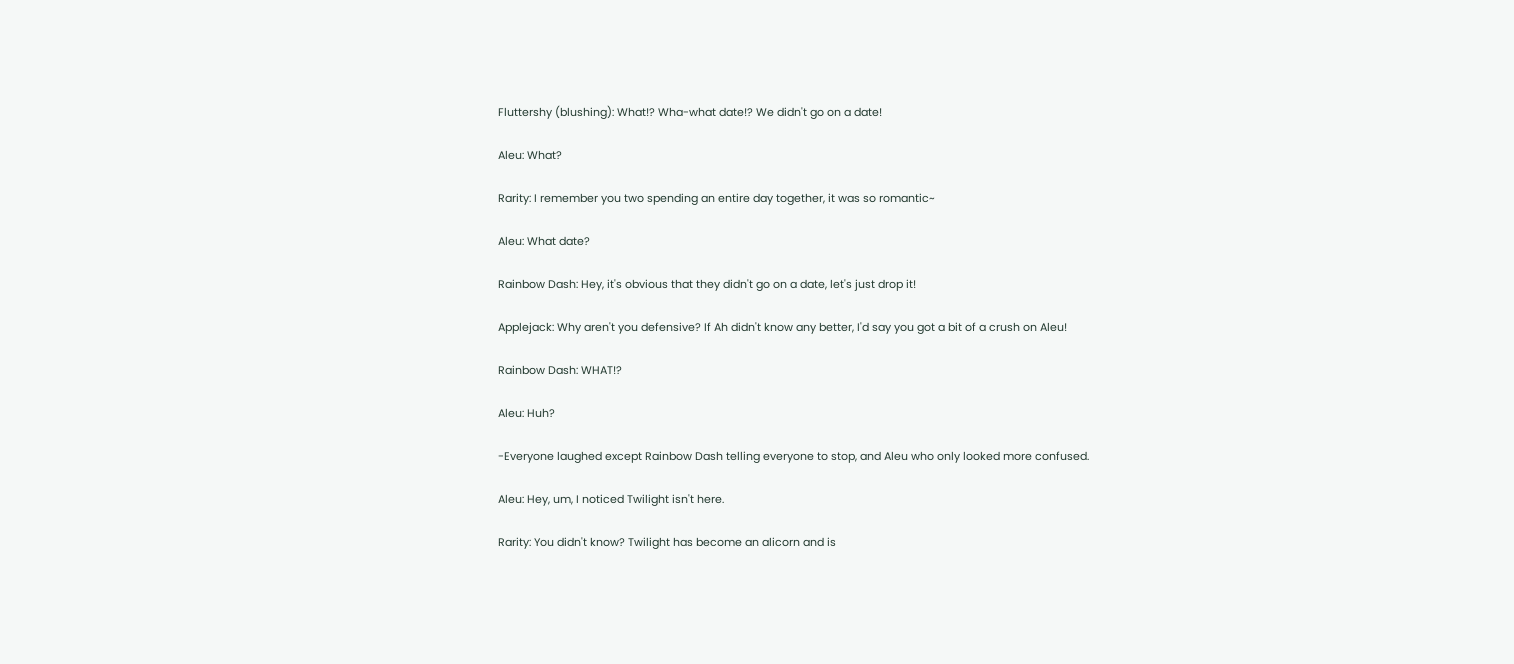Fluttershy (blushing): What!? Wha-what date!? We didn't go on a date!

Aleu: What?

Rarity: I remember you two spending an entire day together, it was so romantic~

Aleu: What date?

Rainbow Dash: Hey, it's obvious that they didn't go on a date, let's just drop it!

Applejack: Why aren't you defensive? If Ah didn't know any better, I'd say you got a bit of a crush on Aleu!

Rainbow Dash: WHAT!?

Aleu: Huh?

-Everyone laughed except Rainbow Dash telling everyone to stop, and Aleu who only looked more confused.

Aleu: Hey, um, I noticed Twilight isn't here.

Rarity: You didn't know? Twilight has become an alicorn and is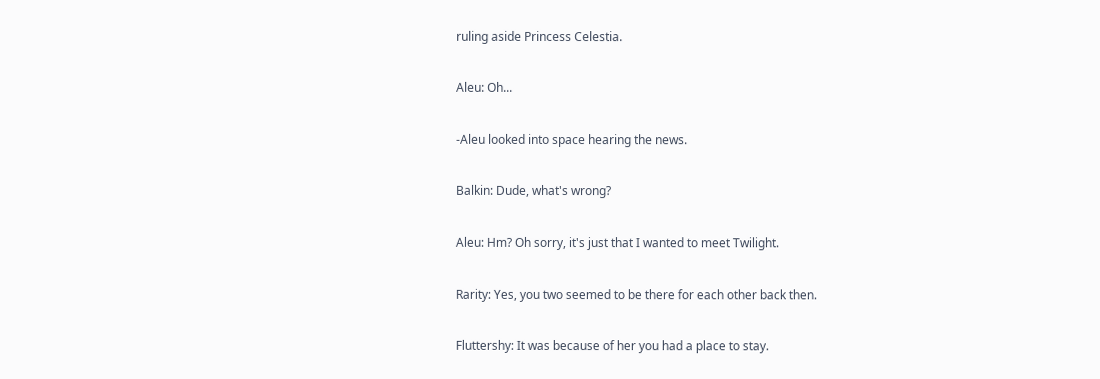ruling aside Princess Celestia.

Aleu: Oh...

-Aleu looked into space hearing the news.

Balkin: Dude, what's wrong?

Aleu: Hm? Oh sorry, it's just that I wanted to meet Twilight.

Rarity: Yes, you two seemed to be there for each other back then.

Fluttershy: It was because of her you had a place to stay.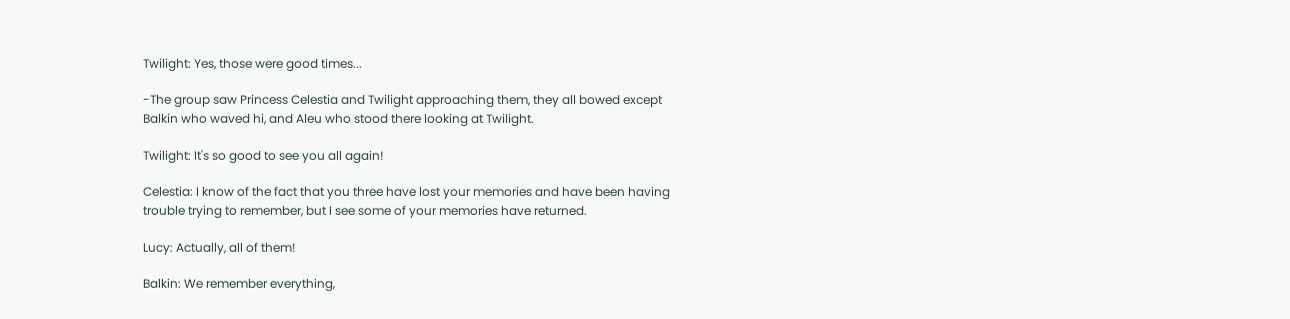Twilight: Yes, those were good times...

-The group saw Princess Celestia and Twilight approaching them, they all bowed except Balkin who waved hi, and Aleu who stood there looking at Twilight.

Twilight: It's so good to see you all again!

Celestia: I know of the fact that you three have lost your memories and have been having trouble trying to remember, but I see some of your memories have returned.

Lucy: Actually, all of them!

Balkin: We remember everything,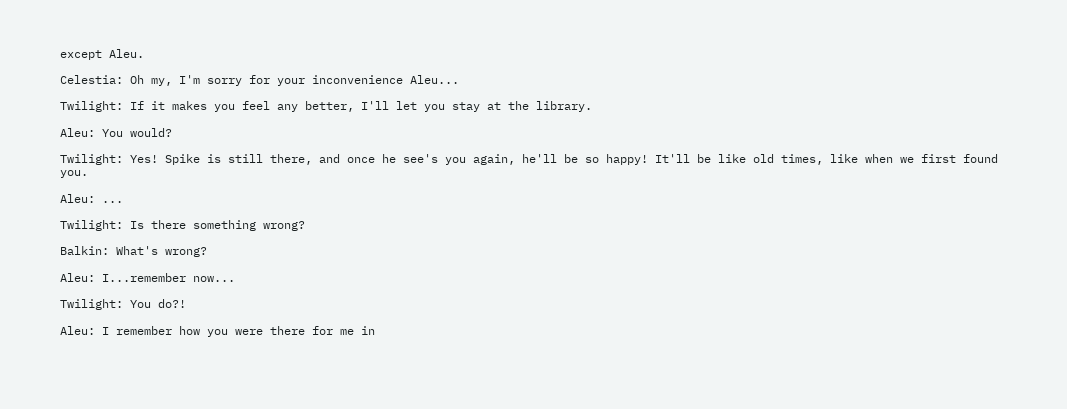except Aleu.

Celestia: Oh my, I'm sorry for your inconvenience Aleu...

Twilight: If it makes you feel any better, I'll let you stay at the library.

Aleu: You would?

Twilight: Yes! Spike is still there, and once he see's you again, he'll be so happy! It'll be like old times, like when we first found you.

Aleu: ...

Twilight: Is there something wrong?

Balkin: What's wrong?

Aleu: I...remember now...

Twilight: You do?!

Aleu: I remember how you were there for me in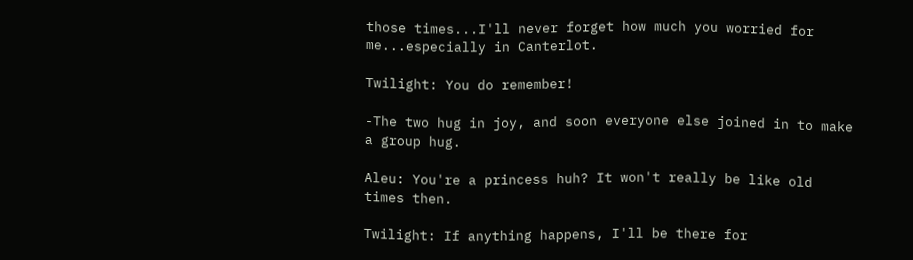those times...I'll never forget how much you worried for me...especially in Canterlot.

Twilight: You do remember!

-The two hug in joy, and soon everyone else joined in to make a group hug.

Aleu: You're a princess huh? It won't really be like old times then.

Twilight: If anything happens, I'll be there for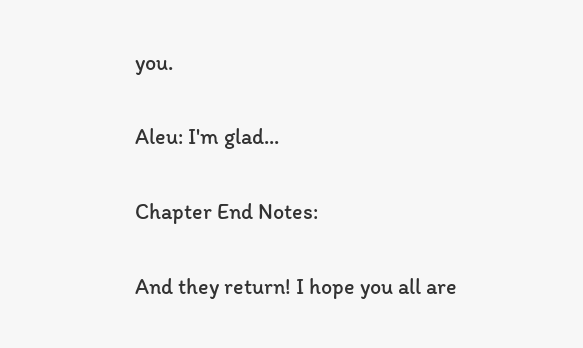you.

Aleu: I'm glad...

Chapter End Notes:

And they return! I hope you all are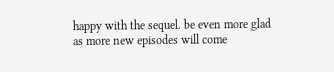happy with the sequel. be even more glad as more new episodes will come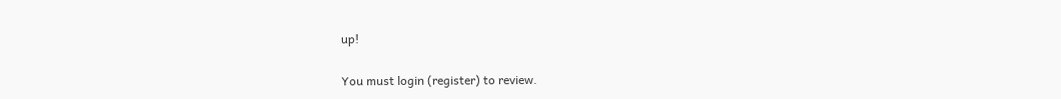up!

You must login (register) to review.